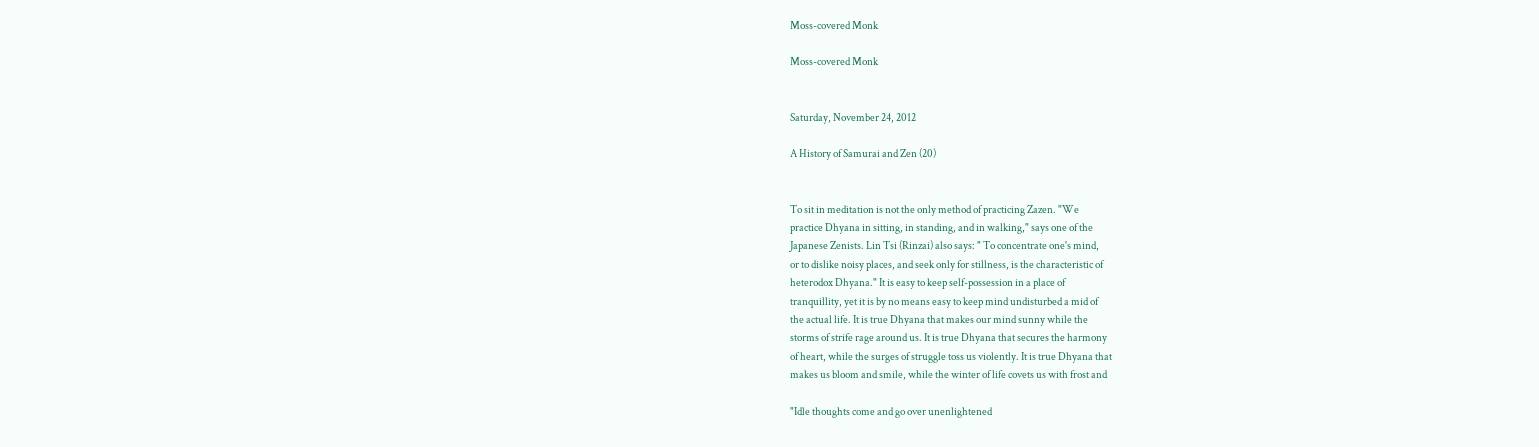Moss-covered Monk

Moss-covered Monk


Saturday, November 24, 2012

A History of Samurai and Zen (20)


To sit in meditation is not the only method of practicing Zazen. "We
practice Dhyana in sitting, in standing, and in walking," says one of the
Japanese Zenists. Lin Tsi (Rinzai) also says: " To concentrate one's mind,
or to dislike noisy places, and seek only for stillness, is the characteristic of
heterodox Dhyana." It is easy to keep self-possession in a place of
tranquillity, yet it is by no means easy to keep mind undisturbed a mid of
the actual life. It is true Dhyana that makes our mind sunny while the
storms of strife rage around us. It is true Dhyana that secures the harmony
of heart, while the surges of struggle toss us violently. It is true Dhyana that
makes us bloom and smile, while the winter of life covets us with frost and

"Idle thoughts come and go over unenlightened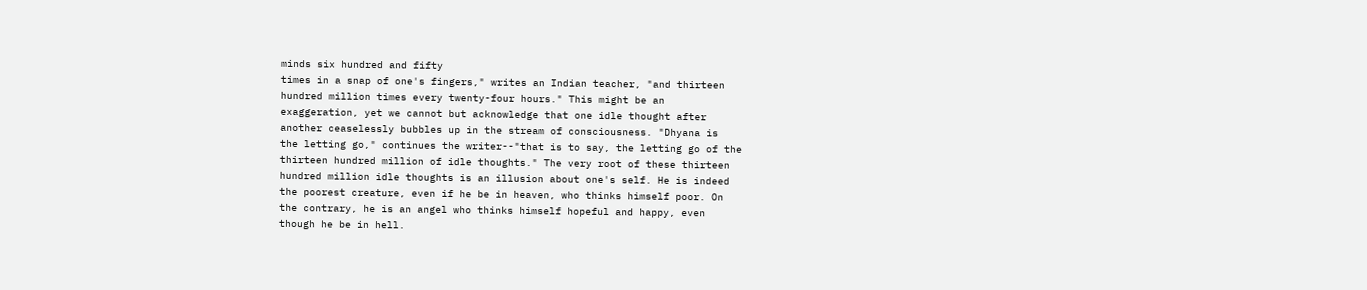minds six hundred and fifty
times in a snap of one's fingers," writes an Indian teacher, "and thirteen
hundred million times every twenty-four hours." This might be an
exaggeration, yet we cannot but acknowledge that one idle thought after
another ceaselessly bubbles up in the stream of consciousness. "Dhyana is
the letting go," continues the writer--"that is to say, the letting go of the
thirteen hundred million of idle thoughts." The very root of these thirteen
hundred million idle thoughts is an illusion about one's self. He is indeed
the poorest creature, even if he be in heaven, who thinks himself poor. On
the contrary, he is an angel who thinks himself hopeful and happy, even
though he be in hell.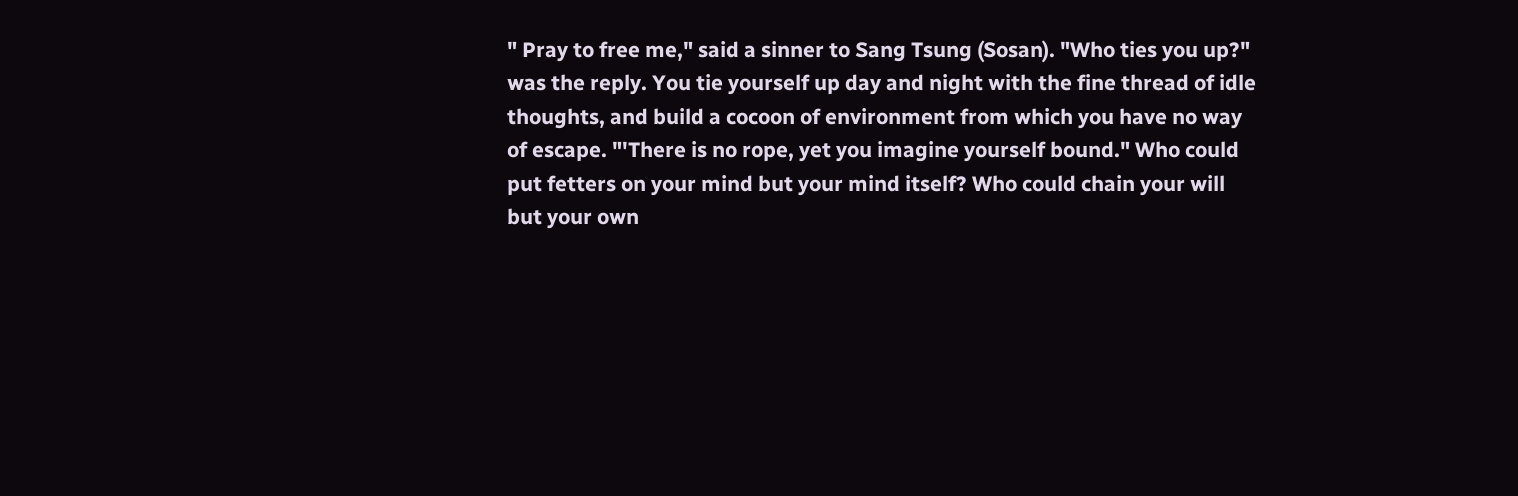" Pray to free me," said a sinner to Sang Tsung (Sosan). "Who ties you up?"
was the reply. You tie yourself up day and night with the fine thread of idle
thoughts, and build a cocoon of environment from which you have no way
of escape. "'There is no rope, yet you imagine yourself bound." Who could
put fetters on your mind but your mind itself? Who could chain your will
but your own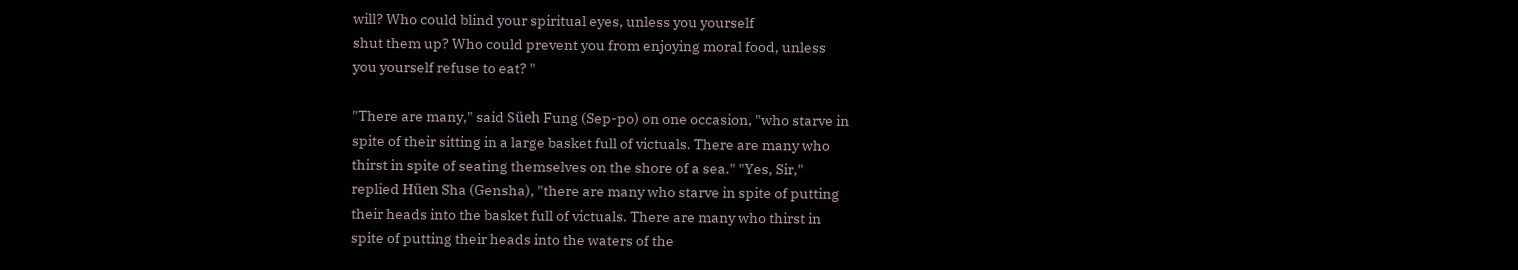will? Who could blind your spiritual eyes, unless you yourself
shut them up? Who could prevent you from enjoying moral food, unless
you yourself refuse to eat? "

"There are many," said Süeh Fung (Sep-po) on one occasion, "who starve in
spite of their sitting in a large basket full of victuals. There are many who
thirst in spite of seating themselves on the shore of a sea." "Yes, Sir,"
replied Hüen Sha (Gensha), "there are many who starve in spite of putting
their heads into the basket full of victuals. There are many who thirst in
spite of putting their heads into the waters of the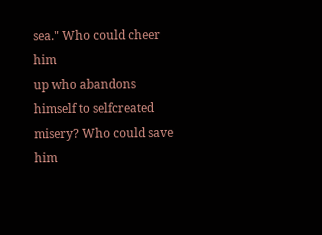sea." Who could cheer him
up who abandons himself to selfcreated misery? Who could save him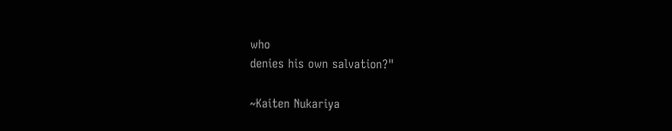who
denies his own salvation?"

~Kaiten Nukariya